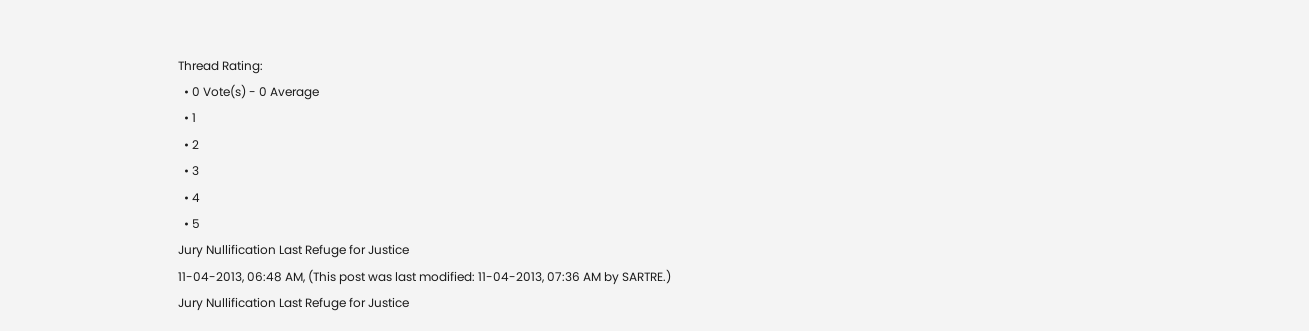Thread Rating:
  • 0 Vote(s) - 0 Average
  • 1
  • 2
  • 3
  • 4
  • 5
Jury Nullification Last Refuge for Justice
11-04-2013, 06:48 AM, (This post was last modified: 11-04-2013, 07:36 AM by SARTRE.)
Jury Nullification Last Refuge for Justice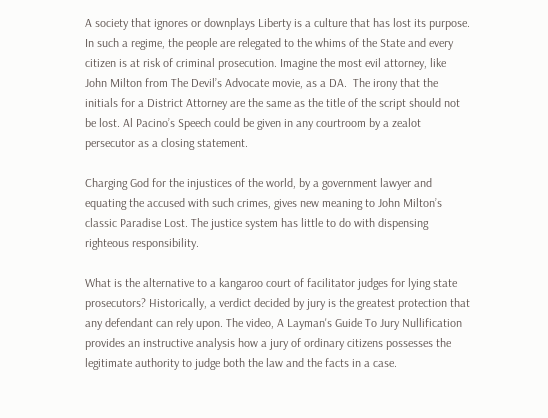A society that ignores or downplays Liberty is a culture that has lost its purpose. In such a regime, the people are relegated to the whims of the State and every citizen is at risk of criminal prosecution. Imagine the most evil attorney, like John Milton from The Devil’s Advocate movie, as a DA.  The irony that the initials for a District Attorney are the same as the title of the script should not be lost. Al Pacino’s Speech could be given in any courtroom by a zealot persecutor as a closing statement.

Charging God for the injustices of the world, by a government lawyer and equating the accused with such crimes, gives new meaning to John Milton’s classic Paradise Lost. The justice system has little to do with dispensing righteous responsibility.

What is the alternative to a kangaroo court of facilitator judges for lying state prosecutors? Historically, a verdict decided by jury is the greatest protection that any defendant can rely upon. The video, A Layman's Guide To Jury Nullification provides an instructive analysis how a jury of ordinary citizens possesses the legitimate authority to judge both the law and the facts in a case.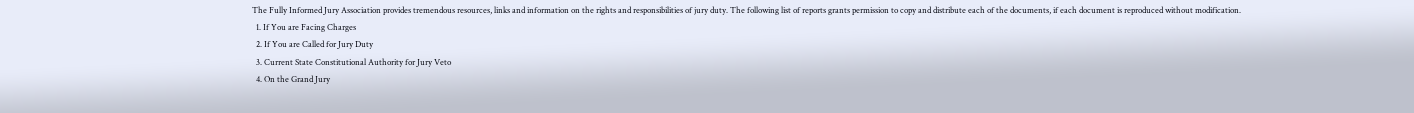The Fully Informed Jury Association provides tremendous resources, links and information on the rights and responsibilities of jury duty. The following list of reports grants permission to copy and distribute each of the documents, if each document is reproduced without modification.
  1. If You are Facing Charges
  2. If You are Called for Jury Duty
  3. Current State Constitutional Authority for Jury Veto
  4. On the Grand Jury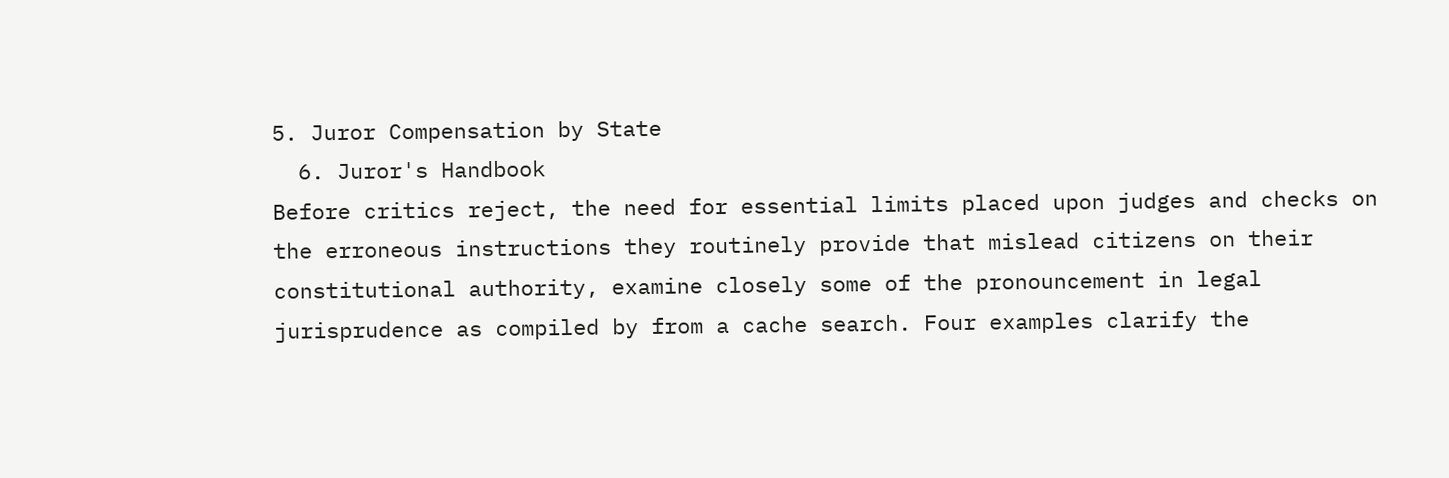5. Juror Compensation by State
  6. Juror's Handbook
Before critics reject, the need for essential limits placed upon judges and checks on the erroneous instructions they routinely provide that mislead citizens on their constitutional authority, examine closely some of the pronouncement in legal jurisprudence as compiled by from a cache search. Four examples clarify the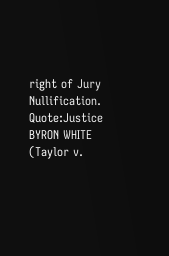right of Jury Nullification.
Quote:Justice BYRON WHITE (Taylor v.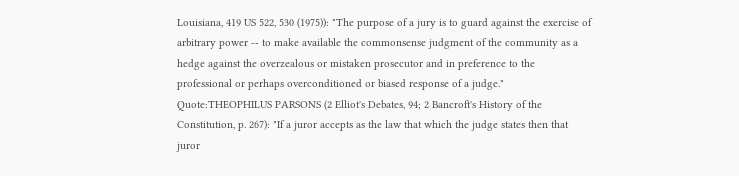Louisiana, 419 US 522, 530 (1975)): "The purpose of a jury is to guard against the exercise of arbitrary power -- to make available the commonsense judgment of the community as a hedge against the overzealous or mistaken prosecutor and in preference to the professional or perhaps overconditioned or biased response of a judge."
Quote:THEOPHILUS PARSONS (2 Elliot's Debates, 94; 2 Bancroft's History of the Constitution, p. 267): "If a juror accepts as the law that which the judge states then that juror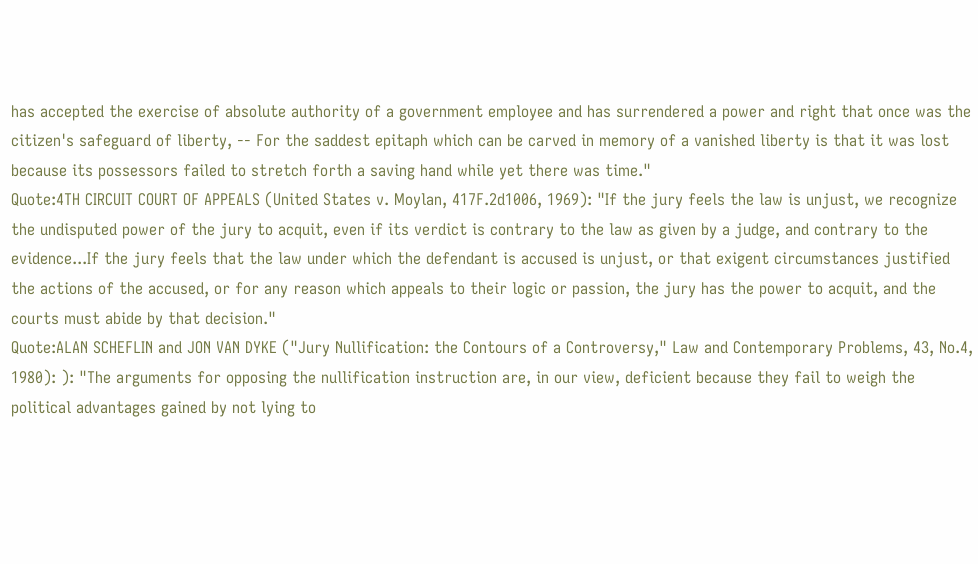has accepted the exercise of absolute authority of a government employee and has surrendered a power and right that once was the citizen's safeguard of liberty, -- For the saddest epitaph which can be carved in memory of a vanished liberty is that it was lost because its possessors failed to stretch forth a saving hand while yet there was time."
Quote:4TH CIRCUIT COURT OF APPEALS (United States v. Moylan, 417F.2d1006, 1969): "If the jury feels the law is unjust, we recognize the undisputed power of the jury to acquit, even if its verdict is contrary to the law as given by a judge, and contrary to the evidence...If the jury feels that the law under which the defendant is accused is unjust, or that exigent circumstances justified the actions of the accused, or for any reason which appeals to their logic or passion, the jury has the power to acquit, and the courts must abide by that decision."
Quote:ALAN SCHEFLIN and JON VAN DYKE ("Jury Nullification: the Contours of a Controversy," Law and Contemporary Problems, 43, No.4, 1980): ): "The arguments for opposing the nullification instruction are, in our view, deficient because they fail to weigh the political advantages gained by not lying to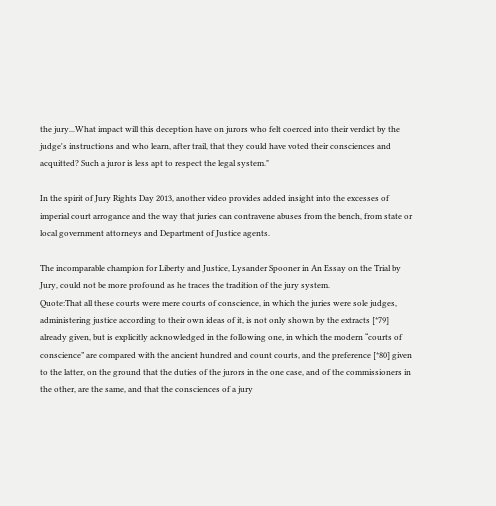the jury...What impact will this deception have on jurors who felt coerced into their verdict by the judge's instructions and who learn, after trail, that they could have voted their consciences and acquitted? Such a juror is less apt to respect the legal system."

In the spirit of Jury Rights Day 2013, another video provides added insight into the excesses of imperial court arrogance and the way that juries can contravene abuses from the bench, from state or local government attorneys and Department of Justice agents.

The incomparable champion for Liberty and Justice, Lysander Spooner in An Essay on the Trial by Jury, could not be more profound as he traces the tradition of the jury system.
Quote:That all these courts were mere courts of conscience, in which the juries were sole judges, administering justice according to their own ideas of it, is not only shown by the extracts [*79] already given, but is explicitly acknowledged in the following one, in which the modern “courts of conscience” are compared with the ancient hundred and count courts, and the preference [*80] given to the latter, on the ground that the duties of the jurors in the one case, and of the commissioners in the other, are the same, and that the consciences of a jury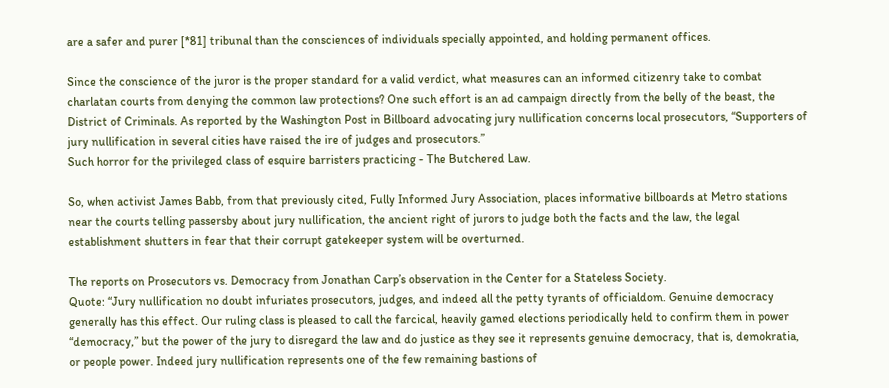are a safer and purer [*81] tribunal than the consciences of individuals specially appointed, and holding permanent offices.

Since the conscience of the juror is the proper standard for a valid verdict, what measures can an informed citizenry take to combat charlatan courts from denying the common law protections? One such effort is an ad campaign directly from the belly of the beast, the District of Criminals. As reported by the Washington Post in Billboard advocating jury nullification concerns local prosecutors, “Supporters of jury nullification in several cities have raised the ire of judges and prosecutors.”
Such horror for the privileged class of esquire barristers practicing - The Butchered Law.

So, when activist James Babb, from that previously cited, Fully Informed Jury Association, places informative billboards at Metro stations near the courts telling passersby about jury nullification, the ancient right of jurors to judge both the facts and the law, the legal establishment shutters in fear that their corrupt gatekeeper system will be overturned.

The reports on Prosecutors vs. Democracy from Jonathan Carp’s observation in the Center for a Stateless Society.
Quote: “Jury nullification no doubt infuriates prosecutors, judges, and indeed all the petty tyrants of officialdom. Genuine democracy generally has this effect. Our ruling class is pleased to call the farcical, heavily gamed elections periodically held to confirm them in power “democracy,” but the power of the jury to disregard the law and do justice as they see it represents genuine democracy, that is, demokratia, or people power. Indeed jury nullification represents one of the few remaining bastions of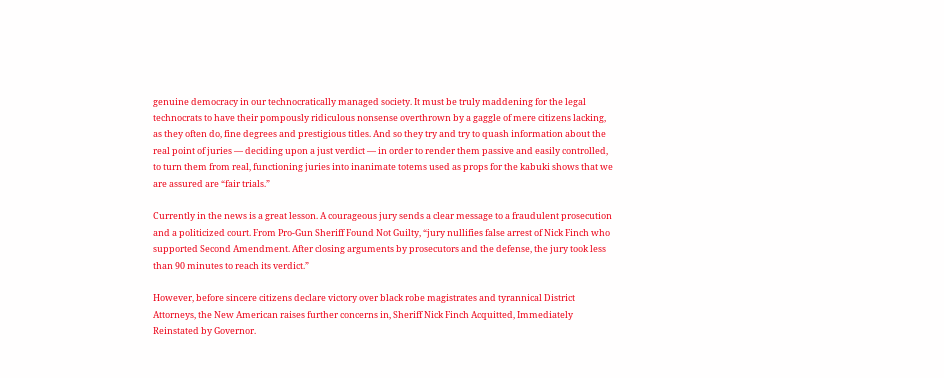genuine democracy in our technocratically managed society. It must be truly maddening for the legal technocrats to have their pompously ridiculous nonsense overthrown by a gaggle of mere citizens lacking, as they often do, fine degrees and prestigious titles. And so they try and try to quash information about the real point of juries — deciding upon a just verdict — in order to render them passive and easily controlled, to turn them from real, functioning juries into inanimate totems used as props for the kabuki shows that we are assured are “fair trials.”

Currently in the news is a great lesson. A courageous jury sends a clear message to a fraudulent prosecution and a politicized court. From Pro-Gun Sheriff Found Not Guilty, “jury nullifies false arrest of Nick Finch who supported Second Amendment. After closing arguments by prosecutors and the defense, the jury took less than 90 minutes to reach its verdict.”

However, before sincere citizens declare victory over black robe magistrates and tyrannical District Attorneys, the New American raises further concerns in, Sheriff Nick Finch Acquitted, Immediately Reinstated by Governor.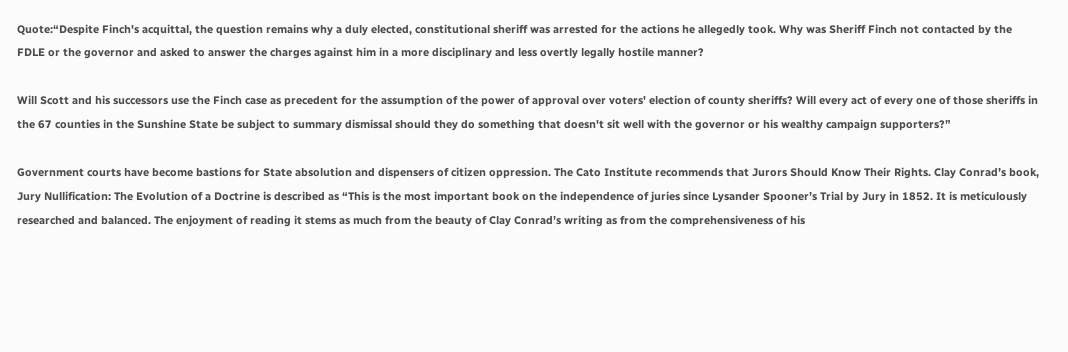Quote:“Despite Finch's acquittal, the question remains why a duly elected, constitutional sheriff was arrested for the actions he allegedly took. Why was Sheriff Finch not contacted by the FDLE or the governor and asked to answer the charges against him in a more disciplinary and less overtly legally hostile manner?

Will Scott and his successors use the Finch case as precedent for the assumption of the power of approval over voters' election of county sheriffs? Will every act of every one of those sheriffs in the 67 counties in the Sunshine State be subject to summary dismissal should they do something that doesn't sit well with the governor or his wealthy campaign supporters?”

Government courts have become bastions for State absolution and dispensers of citizen oppression. The Cato Institute recommends that Jurors Should Know Their Rights. Clay Conrad’s book, Jury Nullification: The Evolution of a Doctrine is described as “This is the most important book on the independence of juries since Lysander Spooner’s Trial by Jury in 1852. It is meticulously researched and balanced. The enjoyment of reading it stems as much from the beauty of Clay Conrad’s writing as from the comprehensiveness of his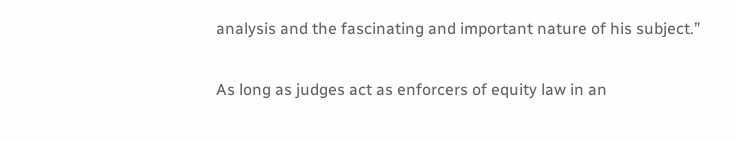analysis and the fascinating and important nature of his subject.”

As long as judges act as enforcers of equity law in an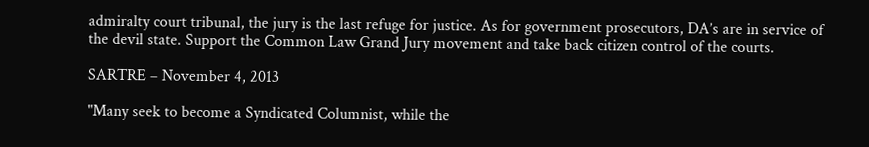admiralty court tribunal, the jury is the last refuge for justice. As for government prosecutors, DA’s are in service of the devil state. Support the Common Law Grand Jury movement and take back citizen control of the courts.

SARTRE – November 4, 2013

"Many seek to become a Syndicated Columnist, while the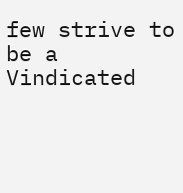few strive to be a Vindicated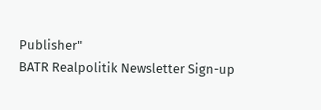Publisher"
BATR Realpolitik Newsletter Sign-up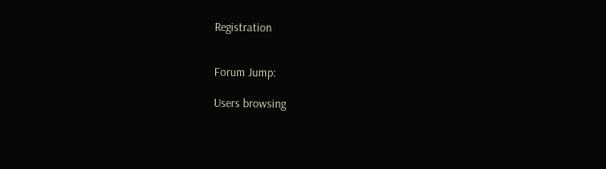Registration


Forum Jump:

Users browsing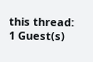this thread: 1 Guest(s)